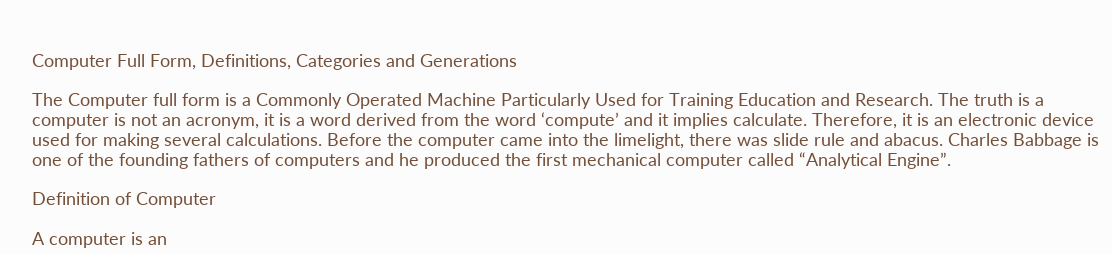Computer Full Form, Definitions, Categories and Generations

The Computer full form is a Commonly Operated Machine Particularly Used for Training Education and Research. The truth is a computer is not an acronym, it is a word derived from the word ‘compute’ and it implies calculate. Therefore, it is an electronic device used for making several calculations. Before the computer came into the limelight, there was slide rule and abacus. Charles Babbage is one of the founding fathers of computers and he produced the first mechanical computer called “Analytical Engine”.

Definition of Computer

A computer is an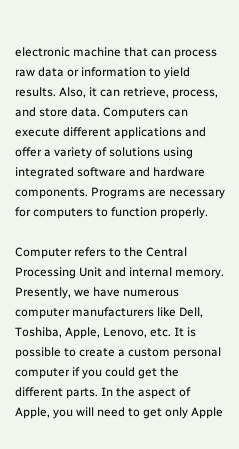electronic machine that can process raw data or information to yield results. Also, it can retrieve, process, and store data. Computers can execute different applications and offer a variety of solutions using integrated software and hardware components. Programs are necessary for computers to function properly.

Computer refers to the Central Processing Unit and internal memory. Presently, we have numerous computer manufacturers like Dell, Toshiba, Apple, Lenovo, etc. It is possible to create a custom personal computer if you could get the different parts. In the aspect of Apple, you will need to get only Apple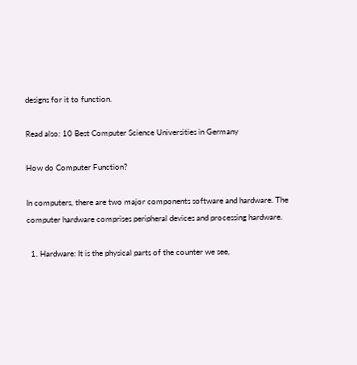designs for it to function.

Read also: 10 Best Computer Science Universities in Germany

How do Computer Function?

In computers, there are two major components software and hardware. The computer hardware comprises peripheral devices and processing hardware.

  1. Hardware: It is the physical parts of the counter we see,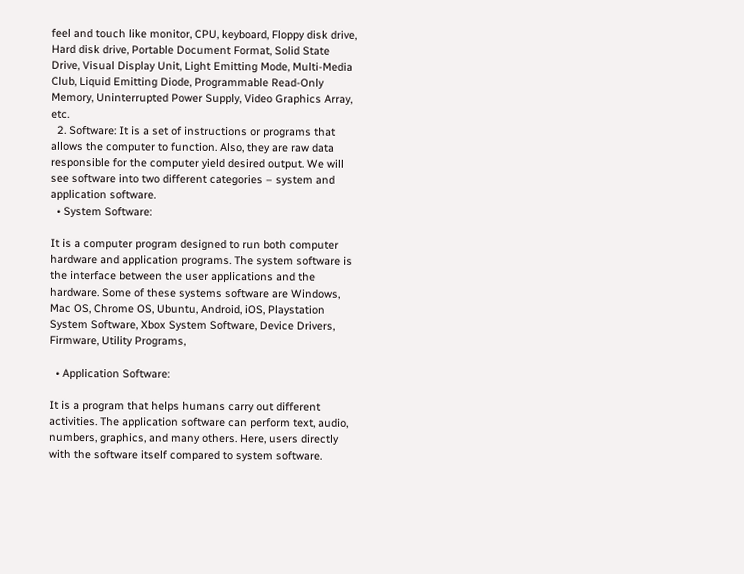feel and touch like monitor, CPU, keyboard, Floppy disk drive, Hard disk drive, Portable Document Format, Solid State Drive, Visual Display Unit, Light Emitting Mode, Multi-Media Club, Liquid Emitting Diode, Programmable Read-Only Memory, Uninterrupted Power Supply, Video Graphics Array, etc.
  2. Software: It is a set of instructions or programs that allows the computer to function. Also, they are raw data responsible for the computer yield desired output. We will see software into two different categories – system and application software.
  • System Software:

It is a computer program designed to run both computer hardware and application programs. The system software is the interface between the user applications and the hardware. Some of these systems software are Windows, Mac OS, Chrome OS, Ubuntu, Android, iOS, Playstation System Software, Xbox System Software, Device Drivers, Firmware, Utility Programs,

  • Application Software:

It is a program that helps humans carry out different activities. The application software can perform text, audio, numbers, graphics, and many others. Here, users directly with the software itself compared to system software.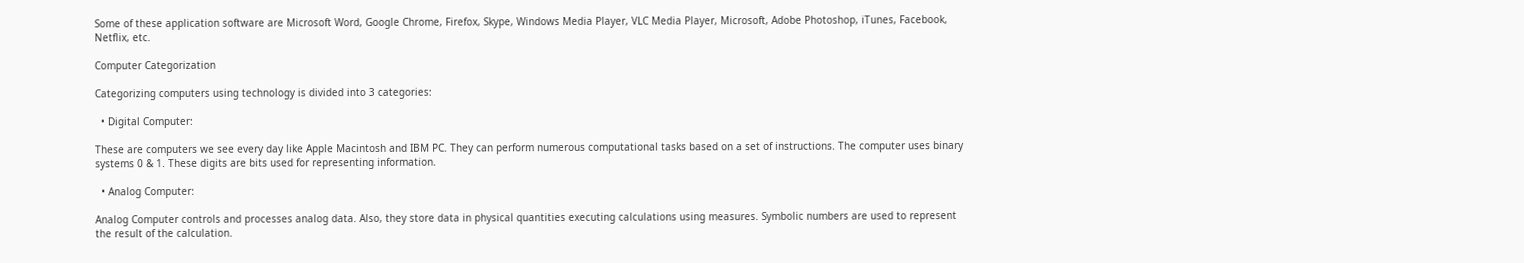Some of these application software are Microsoft Word, Google Chrome, Firefox, Skype, Windows Media Player, VLC Media Player, Microsoft, Adobe Photoshop, iTunes, Facebook, Netflix, etc.

Computer Categorization

Categorizing computers using technology is divided into 3 categories:

  • Digital Computer:

These are computers we see every day like Apple Macintosh and IBM PC. They can perform numerous computational tasks based on a set of instructions. The computer uses binary systems 0 & 1. These digits are bits used for representing information.

  • Analog Computer:

Analog Computer controls and processes analog data. Also, they store data in physical quantities executing calculations using measures. Symbolic numbers are used to represent the result of the calculation.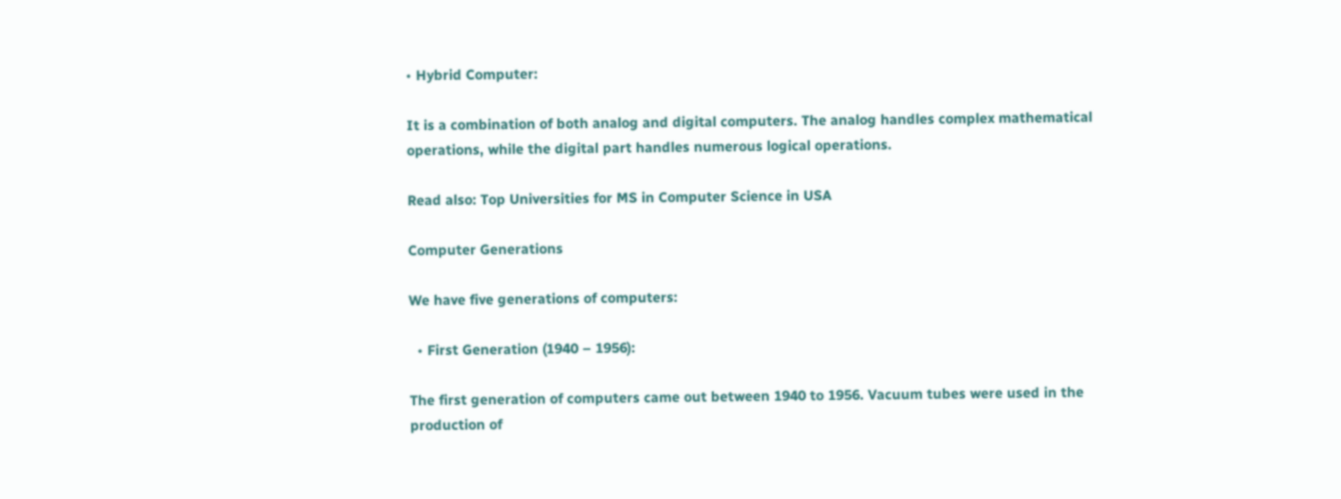• Hybrid Computer:

It is a combination of both analog and digital computers. The analog handles complex mathematical operations, while the digital part handles numerous logical operations.

Read also: Top Universities for MS in Computer Science in USA

Computer Generations

We have five generations of computers:

  • First Generation (1940 – 1956):

The first generation of computers came out between 1940 to 1956. Vacuum tubes were used in the production of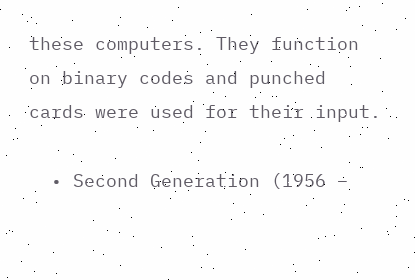these computers. They function on binary codes and punched cards were used for their input.

  • Second Generation (1956 –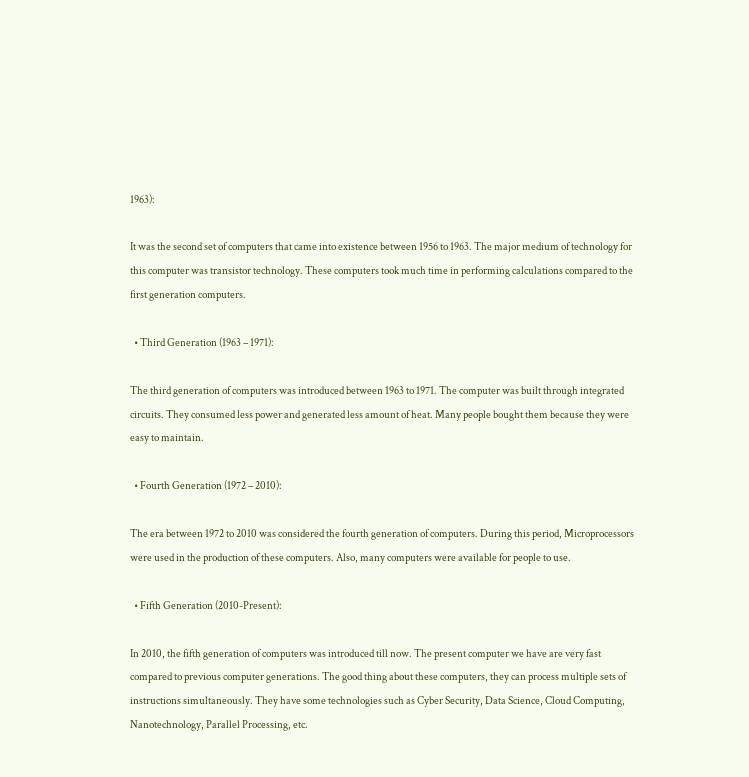1963):

It was the second set of computers that came into existence between 1956 to 1963. The major medium of technology for this computer was transistor technology. These computers took much time in performing calculations compared to the first generation computers.

  • Third Generation (1963 – 1971):

The third generation of computers was introduced between 1963 to 1971. The computer was built through integrated circuits. They consumed less power and generated less amount of heat. Many people bought them because they were easy to maintain.

  • Fourth Generation (1972 – 2010):

The era between 1972 to 2010 was considered the fourth generation of computers. During this period, Microprocessors were used in the production of these computers. Also, many computers were available for people to use.

  • Fifth Generation (2010-Present):

In 2010, the fifth generation of computers was introduced till now. The present computer we have are very fast compared to previous computer generations. The good thing about these computers, they can process multiple sets of instructions simultaneously. They have some technologies such as Cyber Security, Data Science, Cloud Computing, Nanotechnology, Parallel Processing, etc.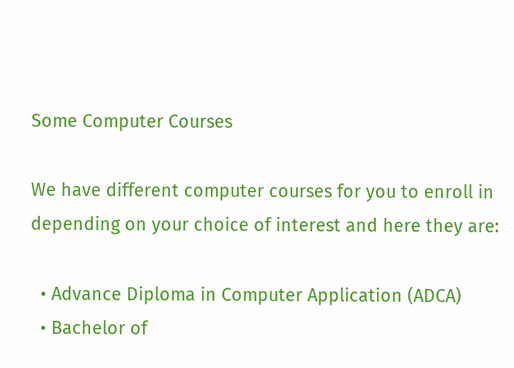Some Computer Courses

We have different computer courses for you to enroll in depending on your choice of interest and here they are:

  • Advance Diploma in Computer Application (ADCA)
  • Bachelor of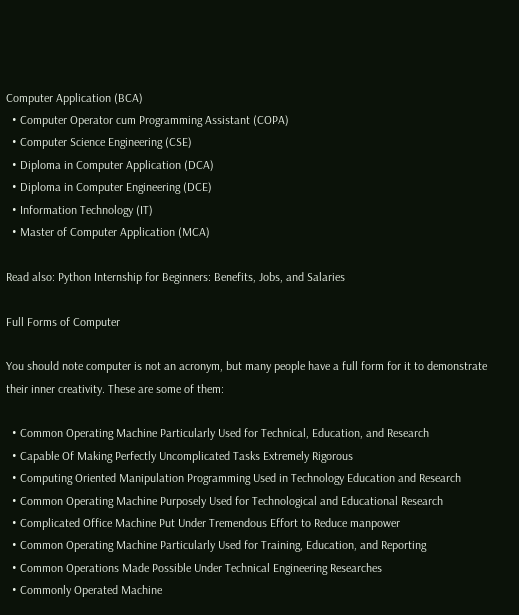Computer Application (BCA)
  • Computer Operator cum Programming Assistant (COPA)
  • Computer Science Engineering (CSE)
  • Diploma in Computer Application (DCA)
  • Diploma in Computer Engineering (DCE)
  • Information Technology (IT)
  • Master of Computer Application (MCA)

Read also: Python Internship for Beginners: Benefits, Jobs, and Salaries

Full Forms of Computer

You should note computer is not an acronym, but many people have a full form for it to demonstrate their inner creativity. These are some of them:

  • Common Operating Machine Particularly Used for Technical, Education, and Research
  • Capable Of Making Perfectly Uncomplicated Tasks Extremely Rigorous
  • Computing Oriented Manipulation Programming Used in Technology Education and Research
  • Common Operating Machine Purposely Used for Technological and Educational Research
  • Complicated Office Machine Put Under Tremendous Effort to Reduce manpower
  • Common Operating Machine Particularly Used for Training, Education, and Reporting
  • Common Operations Made Possible Under Technical Engineering Researches
  • Commonly Operated Machine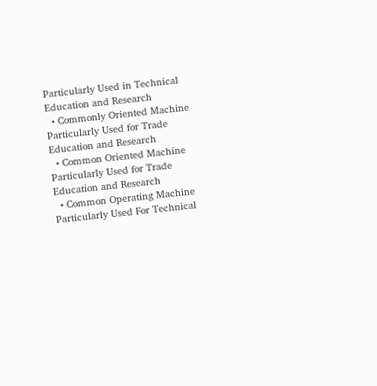Particularly Used in Technical Education and Research
  • Commonly Oriented Machine Particularly Used for Trade Education and Research
  • Common Oriented Machine Particularly Used for Trade Education and Research
  • Common Operating Machine Particularly Used For Technical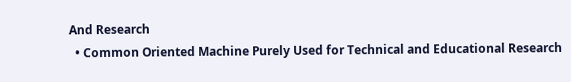And Research
  • Common Oriented Machine Purely Used for Technical and Educational Research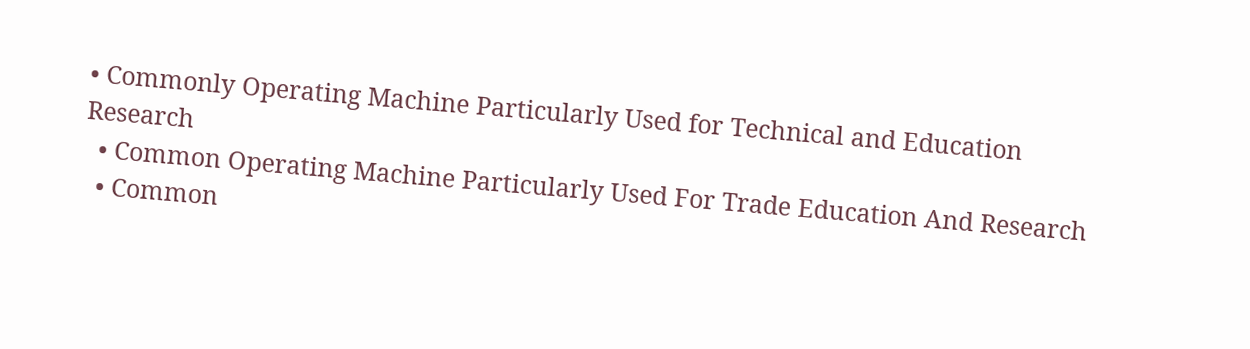• Commonly Operating Machine Particularly Used for Technical and Education Research
  • Common Operating Machine Particularly Used For Trade Education And Research
  • Common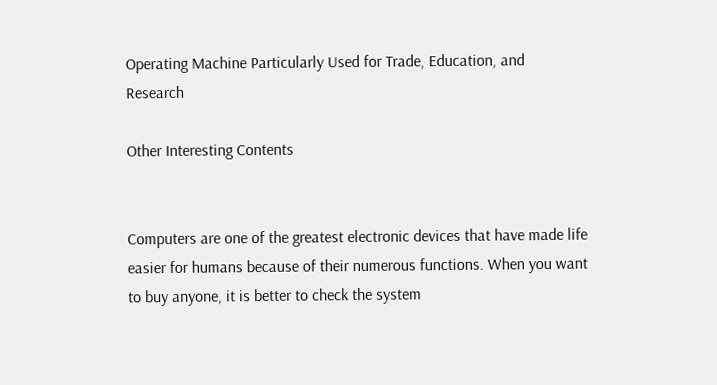Operating Machine Particularly Used for Trade, Education, and Research

Other Interesting Contents


Computers are one of the greatest electronic devices that have made life easier for humans because of their numerous functions. When you want to buy anyone, it is better to check the system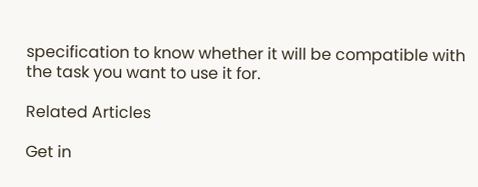specification to know whether it will be compatible with the task you want to use it for.

Related Articles

Get in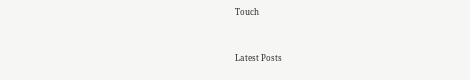Touch


Latest Posts